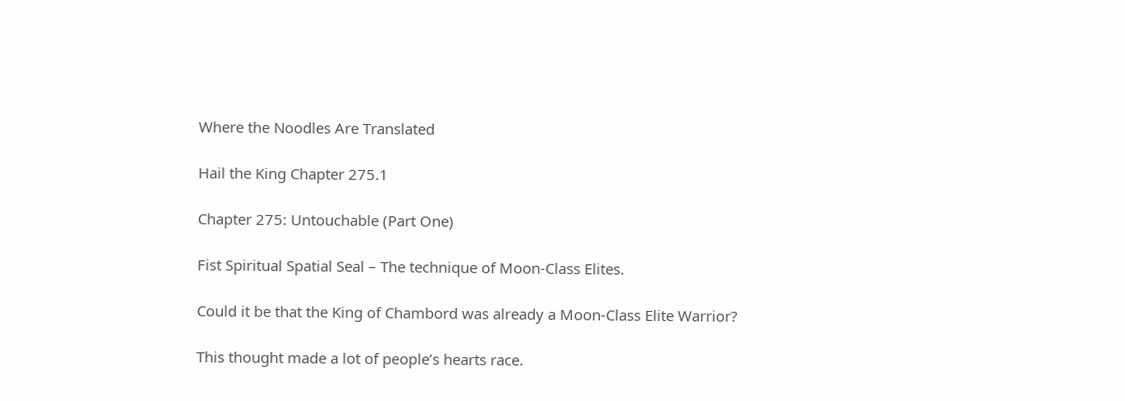Where the Noodles Are Translated

Hail the King Chapter 275.1

Chapter 275: Untouchable (Part One)

Fist Spiritual Spatial Seal – The technique of Moon-Class Elites.

Could it be that the King of Chambord was already a Moon-Class Elite Warrior?

This thought made a lot of people’s hearts race.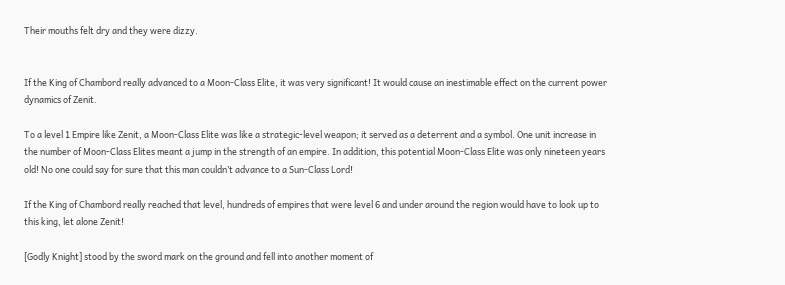Their mouths felt dry and they were dizzy.


If the King of Chambord really advanced to a Moon-Class Elite, it was very significant! It would cause an inestimable effect on the current power dynamics of Zenit.

To a level 1 Empire like Zenit, a Moon-Class Elite was like a strategic-level weapon; it served as a deterrent and a symbol. One unit increase in the number of Moon-Class Elites meant a jump in the strength of an empire. In addition, this potential Moon-Class Elite was only nineteen years old! No one could say for sure that this man couldn’t advance to a Sun-Class Lord!

If the King of Chambord really reached that level, hundreds of empires that were level 6 and under around the region would have to look up to this king, let alone Zenit!

[Godly Knight] stood by the sword mark on the ground and fell into another moment of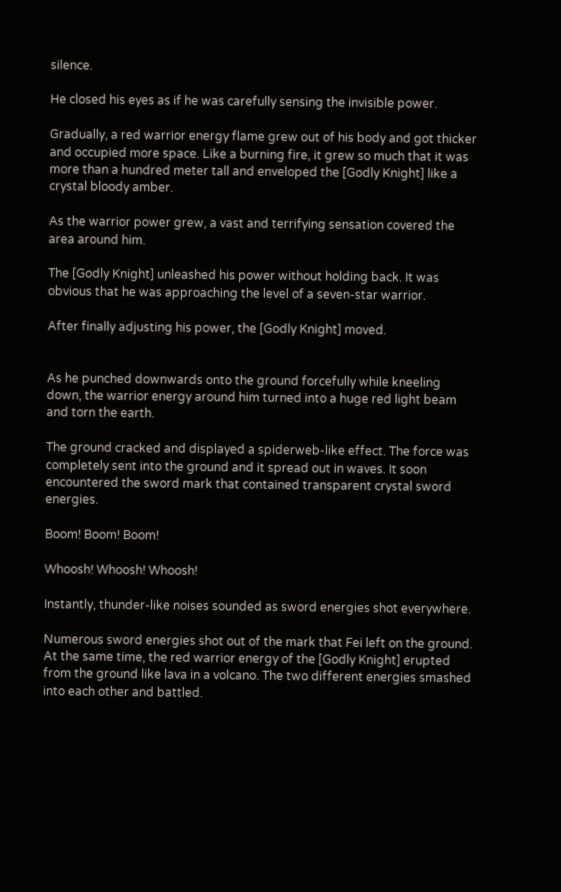silence.

He closed his eyes as if he was carefully sensing the invisible power.

Gradually, a red warrior energy flame grew out of his body and got thicker and occupied more space. Like a burning fire, it grew so much that it was more than a hundred meter tall and enveloped the [Godly Knight] like a crystal bloody amber.

As the warrior power grew, a vast and terrifying sensation covered the area around him.

The [Godly Knight] unleashed his power without holding back. It was obvious that he was approaching the level of a seven-star warrior.

After finally adjusting his power, the [Godly Knight] moved.


As he punched downwards onto the ground forcefully while kneeling down, the warrior energy around him turned into a huge red light beam and torn the earth.

The ground cracked and displayed a spiderweb-like effect. The force was completely sent into the ground and it spread out in waves. It soon encountered the sword mark that contained transparent crystal sword energies.

Boom! Boom! Boom!

Whoosh! Whoosh! Whoosh!

Instantly, thunder-like noises sounded as sword energies shot everywhere.

Numerous sword energies shot out of the mark that Fei left on the ground. At the same time, the red warrior energy of the [Godly Knight] erupted from the ground like lava in a volcano. The two different energies smashed into each other and battled.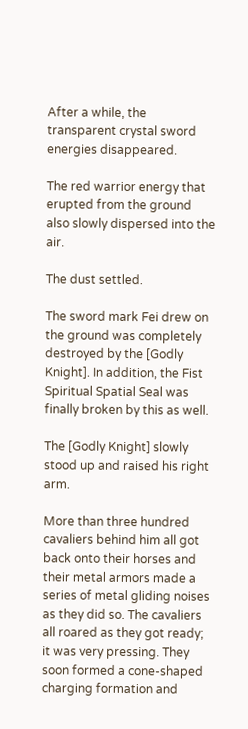After a while, the transparent crystal sword energies disappeared.

The red warrior energy that erupted from the ground also slowly dispersed into the air.

The dust settled.

The sword mark Fei drew on the ground was completely destroyed by the [Godly Knight]. In addition, the Fist Spiritual Spatial Seal was finally broken by this as well.

The [Godly Knight] slowly stood up and raised his right arm.

More than three hundred cavaliers behind him all got back onto their horses and their metal armors made a series of metal gliding noises as they did so. The cavaliers all roared as they got ready; it was very pressing. They soon formed a cone-shaped charging formation and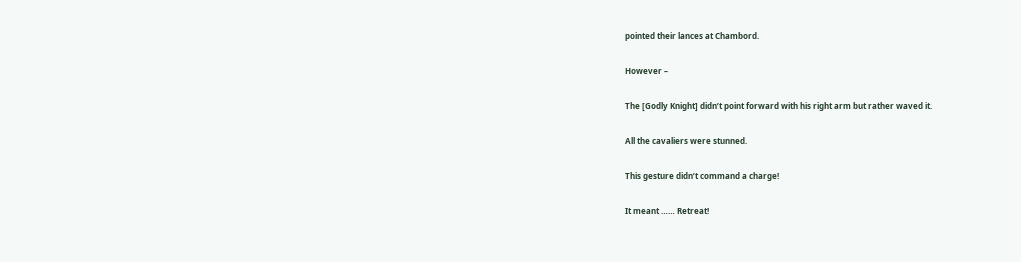pointed their lances at Chambord.

However –

The [Godly Knight] didn’t point forward with his right arm but rather waved it.

All the cavaliers were stunned.

This gesture didn’t command a charge!

It meant …… Retreat!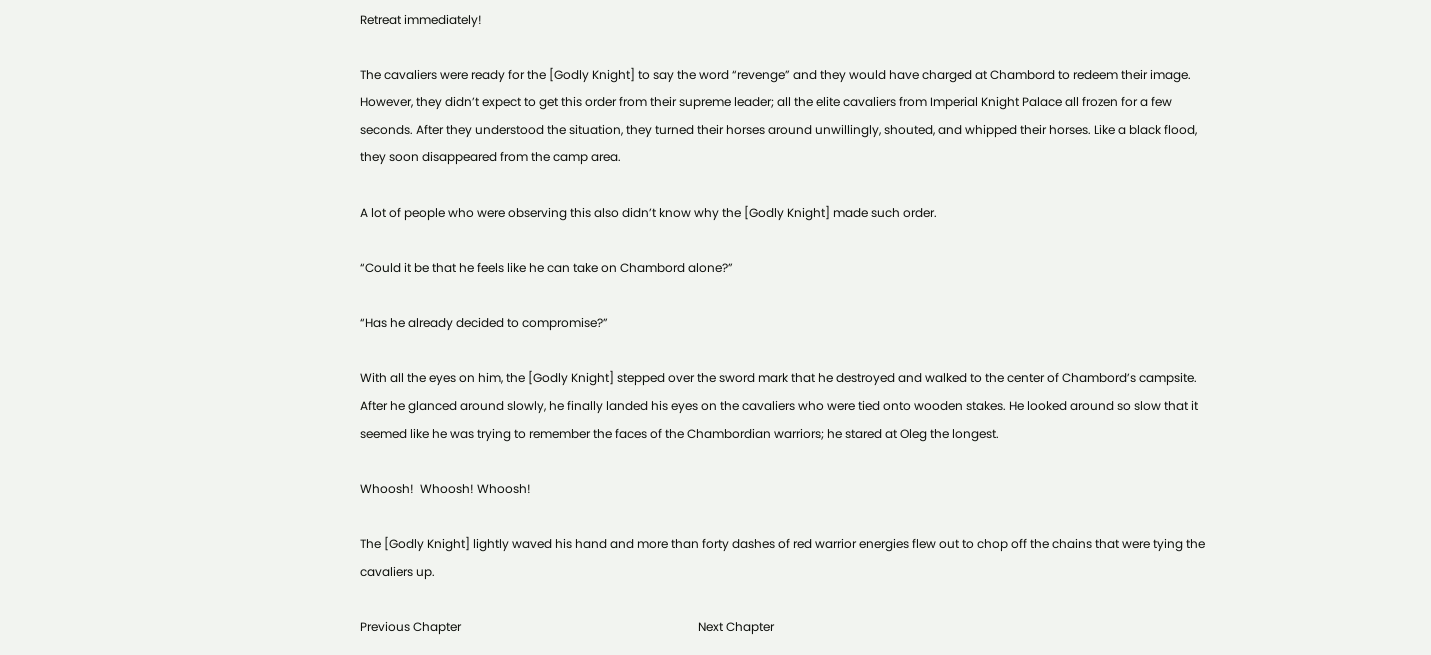Retreat immediately!

The cavaliers were ready for the [Godly Knight] to say the word “revenge” and they would have charged at Chambord to redeem their image. However, they didn’t expect to get this order from their supreme leader; all the elite cavaliers from Imperial Knight Palace all frozen for a few seconds. After they understood the situation, they turned their horses around unwillingly, shouted, and whipped their horses. Like a black flood, they soon disappeared from the camp area.

A lot of people who were observing this also didn’t know why the [Godly Knight] made such order.

“Could it be that he feels like he can take on Chambord alone?”

“Has he already decided to compromise?”

With all the eyes on him, the [Godly Knight] stepped over the sword mark that he destroyed and walked to the center of Chambord’s campsite. After he glanced around slowly, he finally landed his eyes on the cavaliers who were tied onto wooden stakes. He looked around so slow that it seemed like he was trying to remember the faces of the Chambordian warriors; he stared at Oleg the longest.

Whoosh!  Whoosh! Whoosh!

The [Godly Knight] lightly waved his hand and more than forty dashes of red warrior energies flew out to chop off the chains that were tying the cavaliers up.

Previous Chapter                                                                               Next Chapter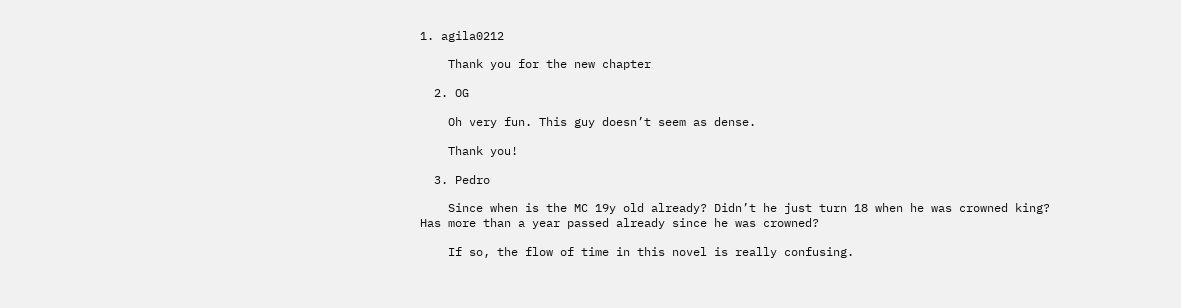1. agila0212

    Thank you for the new chapter

  2. OG

    Oh very fun. This guy doesn’t seem as dense.

    Thank you!

  3. Pedro

    Since when is the MC 19y old already? Didn’t he just turn 18 when he was crowned king? Has more than a year passed already since he was crowned?

    If so, the flow of time in this novel is really confusing.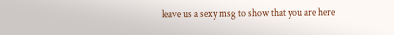leave us a sexy msg to show that you are here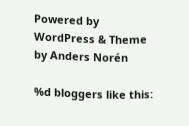Powered by WordPress & Theme by Anders Norén

%d bloggers like this: